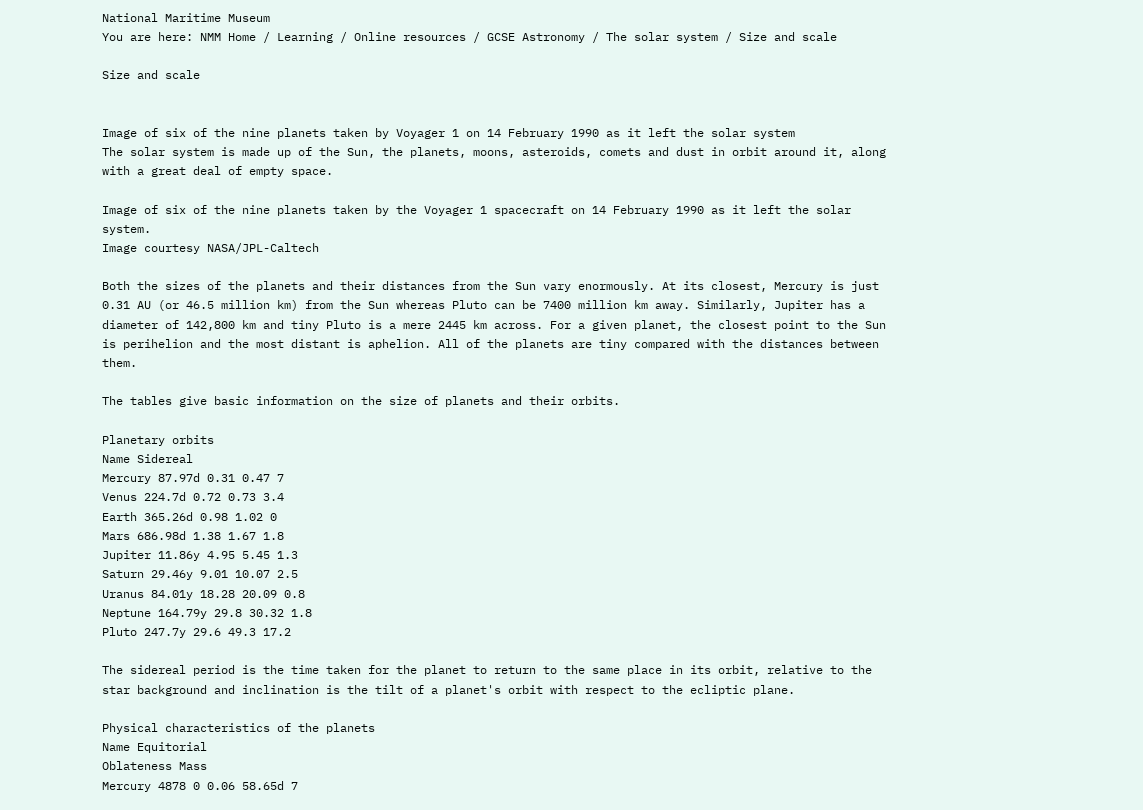National Maritime Museum
You are here: NMM Home / Learning / Online resources / GCSE Astronomy / The solar system / Size and scale

Size and scale


Image of six of the nine planets taken by Voyager 1 on 14 February 1990 as it left the solar system
The solar system is made up of the Sun, the planets, moons, asteroids, comets and dust in orbit around it, along with a great deal of empty space.

Image of six of the nine planets taken by the Voyager 1 spacecraft on 14 February 1990 as it left the solar system.
Image courtesy NASA/JPL-Caltech

Both the sizes of the planets and their distances from the Sun vary enormously. At its closest, Mercury is just 0.31 AU (or 46.5 million km) from the Sun whereas Pluto can be 7400 million km away. Similarly, Jupiter has a diameter of 142,800 km and tiny Pluto is a mere 2445 km across. For a given planet, the closest point to the Sun is perihelion and the most distant is aphelion. All of the planets are tiny compared with the distances between them.

The tables give basic information on the size of planets and their orbits.

Planetary orbits
Name Sidereal
Mercury 87.97d 0.31 0.47 7
Venus 224.7d 0.72 0.73 3.4
Earth 365.26d 0.98 1.02 0
Mars 686.98d 1.38 1.67 1.8
Jupiter 11.86y 4.95 5.45 1.3
Saturn 29.46y 9.01 10.07 2.5
Uranus 84.01y 18.28 20.09 0.8
Neptune 164.79y 29.8 30.32 1.8
Pluto 247.7y 29.6 49.3 17.2

The sidereal period is the time taken for the planet to return to the same place in its orbit, relative to the star background and inclination is the tilt of a planet's orbit with respect to the ecliptic plane.

Physical characteristics of the planets
Name Equitorial
Oblateness Mass
Mercury 4878 0 0.06 58.65d 7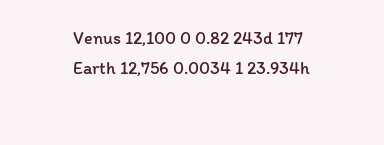Venus 12,100 0 0.82 243d 177
Earth 12,756 0.0034 1 23.934h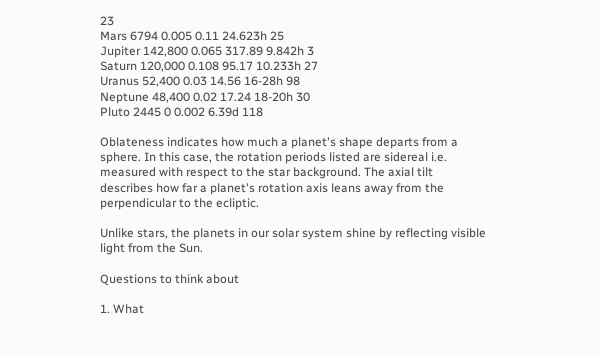23
Mars 6794 0.005 0.11 24.623h 25
Jupiter 142,800 0.065 317.89 9.842h 3
Saturn 120,000 0.108 95.17 10.233h 27
Uranus 52,400 0.03 14.56 16-28h 98
Neptune 48,400 0.02 17.24 18-20h 30
Pluto 2445 0 0.002 6.39d 118

Oblateness indicates how much a planet's shape departs from a sphere. In this case, the rotation periods listed are sidereal i.e. measured with respect to the star background. The axial tilt describes how far a planet's rotation axis leans away from the perpendicular to the ecliptic.

Unlike stars, the planets in our solar system shine by reflecting visible light from the Sun.

Questions to think about

1. What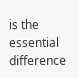is the essential difference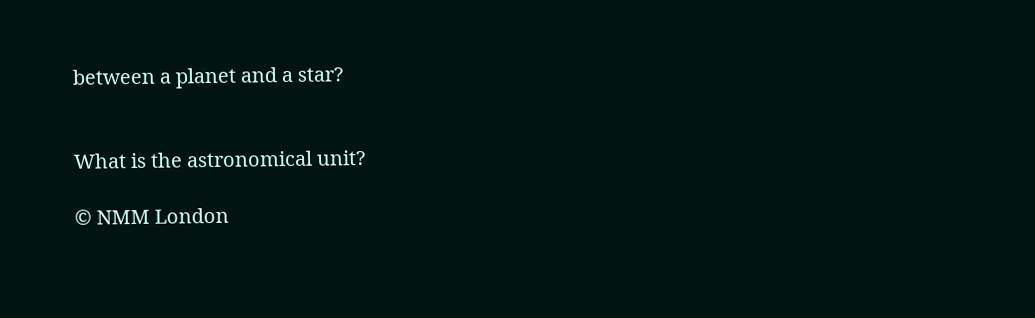between a planet and a star?


What is the astronomical unit?

© NMM London